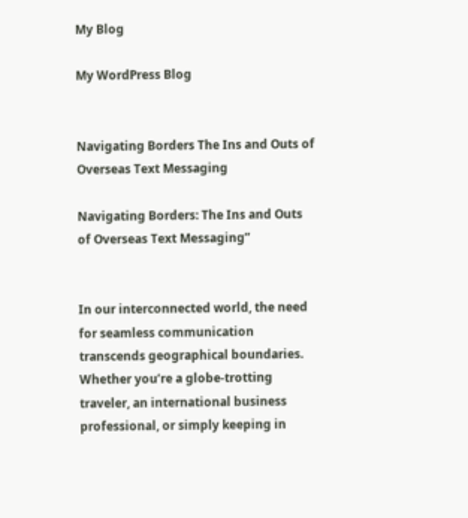My Blog

My WordPress Blog


Navigating Borders The Ins and Outs of Overseas Text Messaging

Navigating Borders: The Ins and Outs of Overseas Text Messaging”


In our interconnected world, the need for seamless communication transcends geographical boundaries. Whether you’re a globe-trotting traveler, an international business professional, or simply keeping in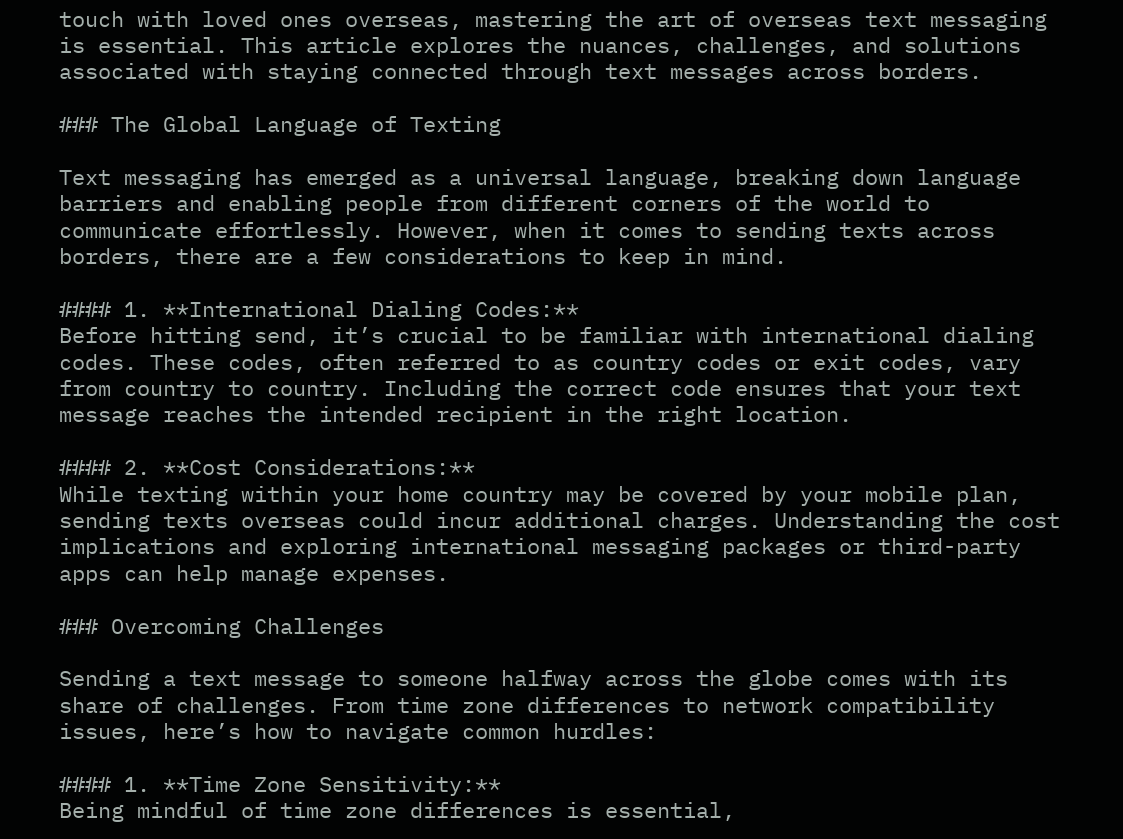touch with loved ones overseas, mastering the art of overseas text messaging is essential. This article explores the nuances, challenges, and solutions associated with staying connected through text messages across borders.

### The Global Language of Texting

Text messaging has emerged as a universal language, breaking down language barriers and enabling people from different corners of the world to communicate effortlessly. However, when it comes to sending texts across borders, there are a few considerations to keep in mind.

#### 1. **International Dialing Codes:**
Before hitting send, it’s crucial to be familiar with international dialing codes. These codes, often referred to as country codes or exit codes, vary from country to country. Including the correct code ensures that your text message reaches the intended recipient in the right location.

#### 2. **Cost Considerations:**
While texting within your home country may be covered by your mobile plan, sending texts overseas could incur additional charges. Understanding the cost implications and exploring international messaging packages or third-party apps can help manage expenses.

### Overcoming Challenges

Sending a text message to someone halfway across the globe comes with its share of challenges. From time zone differences to network compatibility issues, here’s how to navigate common hurdles:

#### 1. **Time Zone Sensitivity:**
Being mindful of time zone differences is essential,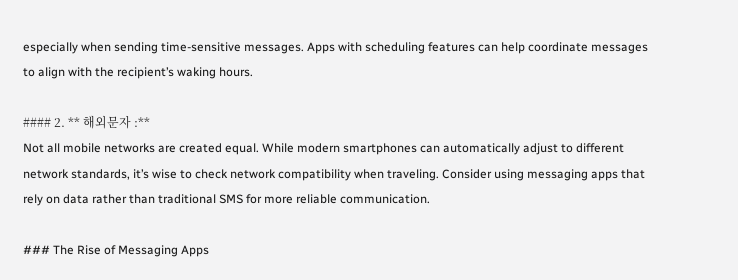especially when sending time-sensitive messages. Apps with scheduling features can help coordinate messages to align with the recipient’s waking hours.

#### 2. ** 해외문자 :**
Not all mobile networks are created equal. While modern smartphones can automatically adjust to different network standards, it’s wise to check network compatibility when traveling. Consider using messaging apps that rely on data rather than traditional SMS for more reliable communication.

### The Rise of Messaging Apps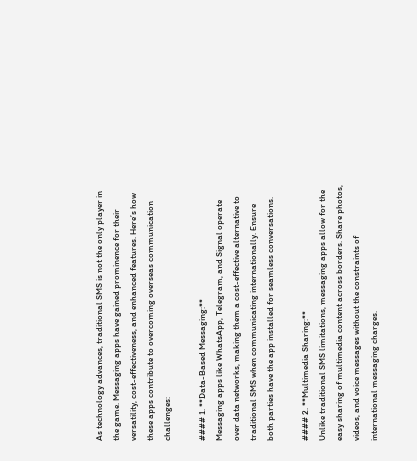As technology advances, traditional SMS is not the only player in the game. Messaging apps have gained prominence for their versatility, cost-effectiveness, and enhanced features. Here’s how these apps contribute to overcoming overseas communication challenges:

#### 1. **Data-Based Messaging:**
Messaging apps like WhatsApp, Telegram, and Signal operate over data networks, making them a cost-effective alternative to traditional SMS when communicating internationally. Ensure both parties have the app installed for seamless conversations.

#### 2. **Multimedia Sharing:**
Unlike traditional SMS limitations, messaging apps allow for the easy sharing of multimedia content across borders. Share photos, videos, and voice messages without the constraints of international messaging charges.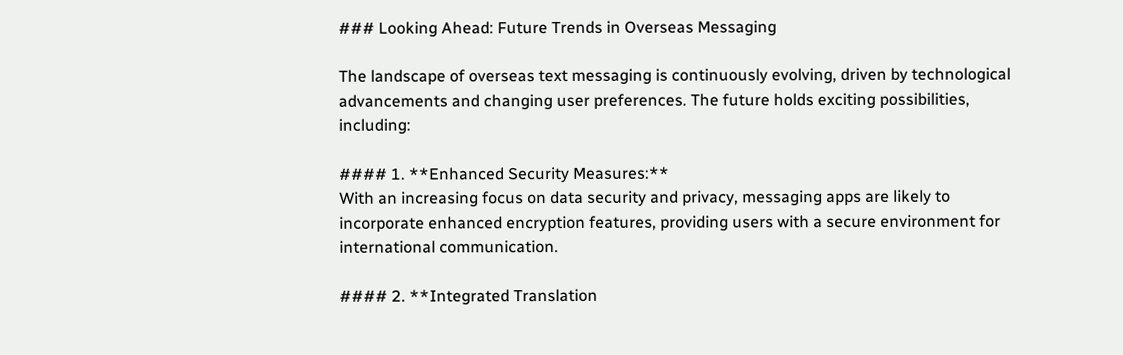### Looking Ahead: Future Trends in Overseas Messaging

The landscape of overseas text messaging is continuously evolving, driven by technological advancements and changing user preferences. The future holds exciting possibilities, including:

#### 1. **Enhanced Security Measures:**
With an increasing focus on data security and privacy, messaging apps are likely to incorporate enhanced encryption features, providing users with a secure environment for international communication.

#### 2. **Integrated Translation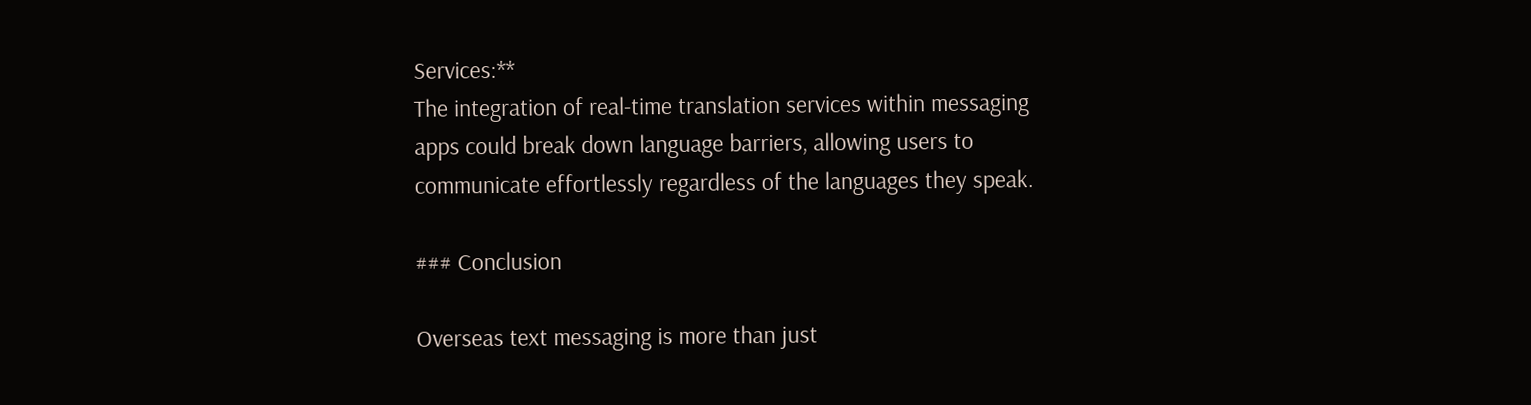Services:**
The integration of real-time translation services within messaging apps could break down language barriers, allowing users to communicate effortlessly regardless of the languages they speak.

### Conclusion

Overseas text messaging is more than just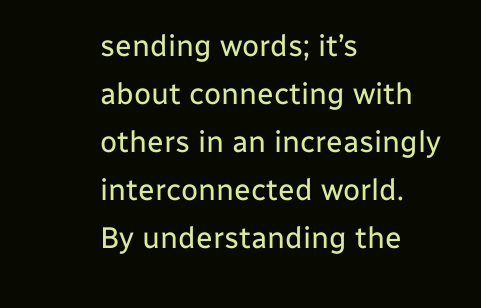sending words; it’s about connecting with others in an increasingly interconnected world. By understanding the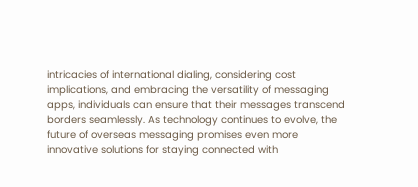intricacies of international dialing, considering cost implications, and embracing the versatility of messaging apps, individuals can ensure that their messages transcend borders seamlessly. As technology continues to evolve, the future of overseas messaging promises even more innovative solutions for staying connected with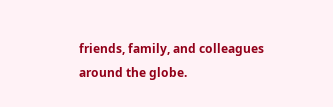friends, family, and colleagues around the globe.